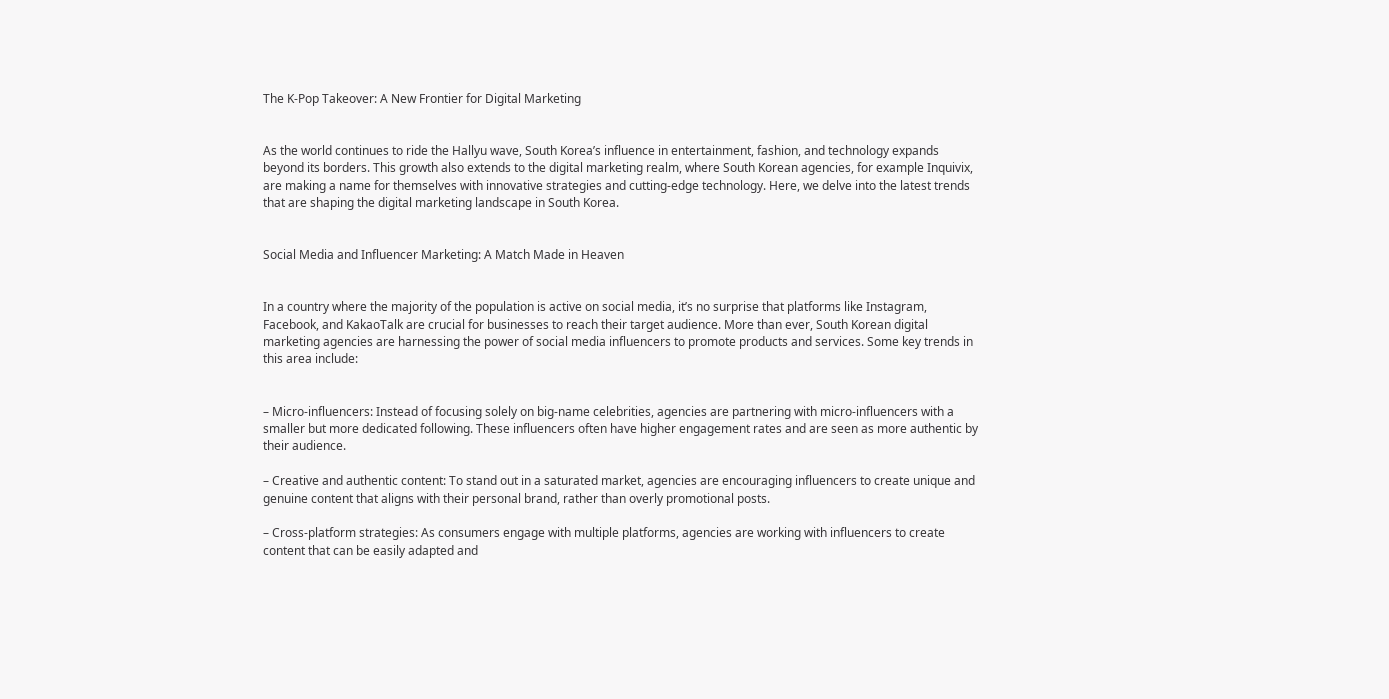The K-Pop Takeover: A New Frontier for Digital Marketing


As the world continues to ride the Hallyu wave, South Korea’s influence in entertainment, fashion, and technology expands beyond its borders. This growth also extends to the digital marketing realm, where South Korean agencies, for example Inquivix, are making a name for themselves with innovative strategies and cutting-edge technology. Here, we delve into the latest trends that are shaping the digital marketing landscape in South Korea.


Social Media and Influencer Marketing: A Match Made in Heaven


In a country where the majority of the population is active on social media, it’s no surprise that platforms like Instagram, Facebook, and KakaoTalk are crucial for businesses to reach their target audience. More than ever, South Korean digital marketing agencies are harnessing the power of social media influencers to promote products and services. Some key trends in this area include:


– Micro-influencers: Instead of focusing solely on big-name celebrities, agencies are partnering with micro-influencers with a smaller but more dedicated following. These influencers often have higher engagement rates and are seen as more authentic by their audience.

– Creative and authentic content: To stand out in a saturated market, agencies are encouraging influencers to create unique and genuine content that aligns with their personal brand, rather than overly promotional posts.

– Cross-platform strategies: As consumers engage with multiple platforms, agencies are working with influencers to create content that can be easily adapted and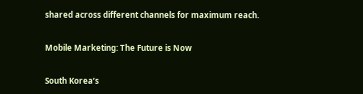shared across different channels for maximum reach.


Mobile Marketing: The Future is Now


South Korea’s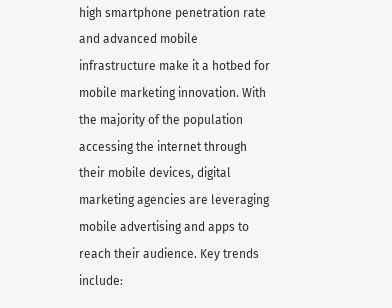high smartphone penetration rate and advanced mobile infrastructure make it a hotbed for mobile marketing innovation. With the majority of the population accessing the internet through their mobile devices, digital marketing agencies are leveraging mobile advertising and apps to reach their audience. Key trends include: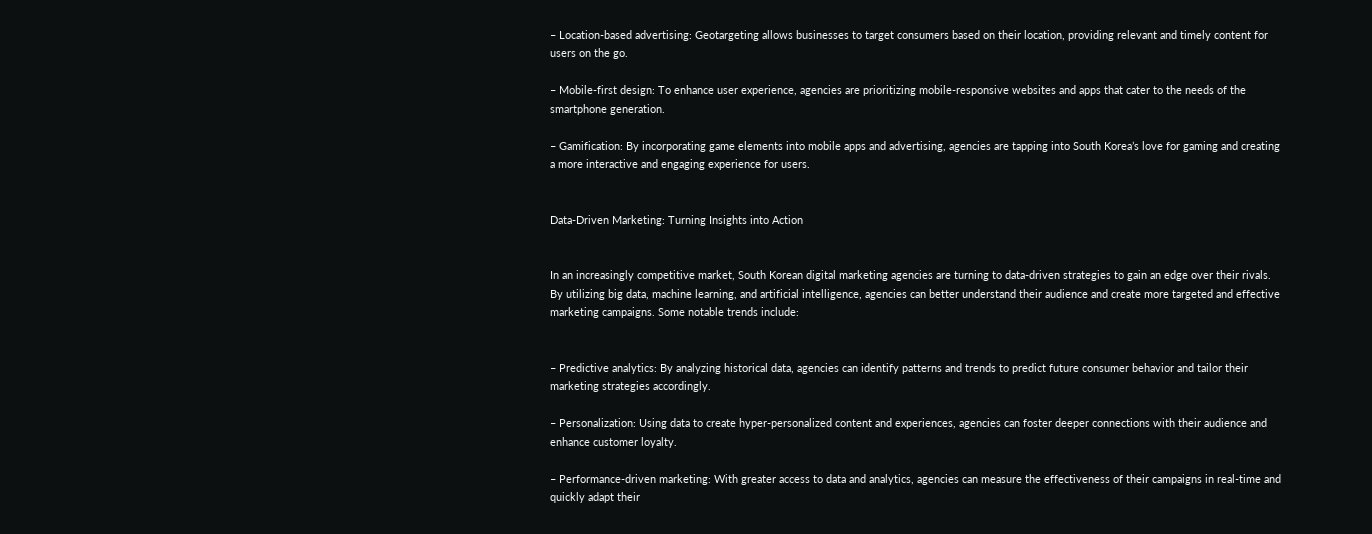– Location-based advertising: Geotargeting allows businesses to target consumers based on their location, providing relevant and timely content for users on the go.

– Mobile-first design: To enhance user experience, agencies are prioritizing mobile-responsive websites and apps that cater to the needs of the smartphone generation.

– Gamification: By incorporating game elements into mobile apps and advertising, agencies are tapping into South Korea’s love for gaming and creating a more interactive and engaging experience for users.


Data-Driven Marketing: Turning Insights into Action


In an increasingly competitive market, South Korean digital marketing agencies are turning to data-driven strategies to gain an edge over their rivals. By utilizing big data, machine learning, and artificial intelligence, agencies can better understand their audience and create more targeted and effective marketing campaigns. Some notable trends include:


– Predictive analytics: By analyzing historical data, agencies can identify patterns and trends to predict future consumer behavior and tailor their marketing strategies accordingly.

– Personalization: Using data to create hyper-personalized content and experiences, agencies can foster deeper connections with their audience and enhance customer loyalty.

– Performance-driven marketing: With greater access to data and analytics, agencies can measure the effectiveness of their campaigns in real-time and quickly adapt their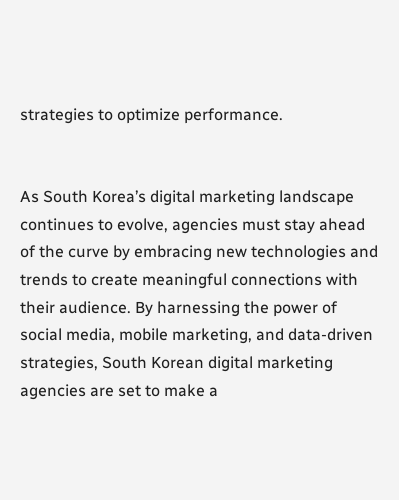strategies to optimize performance.


As South Korea’s digital marketing landscape continues to evolve, agencies must stay ahead of the curve by embracing new technologies and trends to create meaningful connections with their audience. By harnessing the power of social media, mobile marketing, and data-driven strategies, South Korean digital marketing agencies are set to make a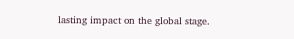lasting impact on the global stage.